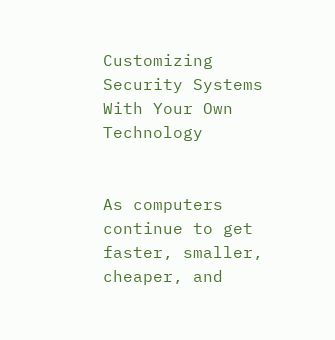Customizing Security Systems With Your Own Technology


As computers continue to get faster, smaller, cheaper, and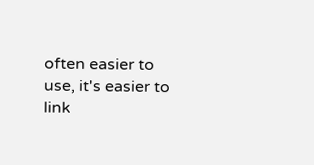often easier to use, it's easier to link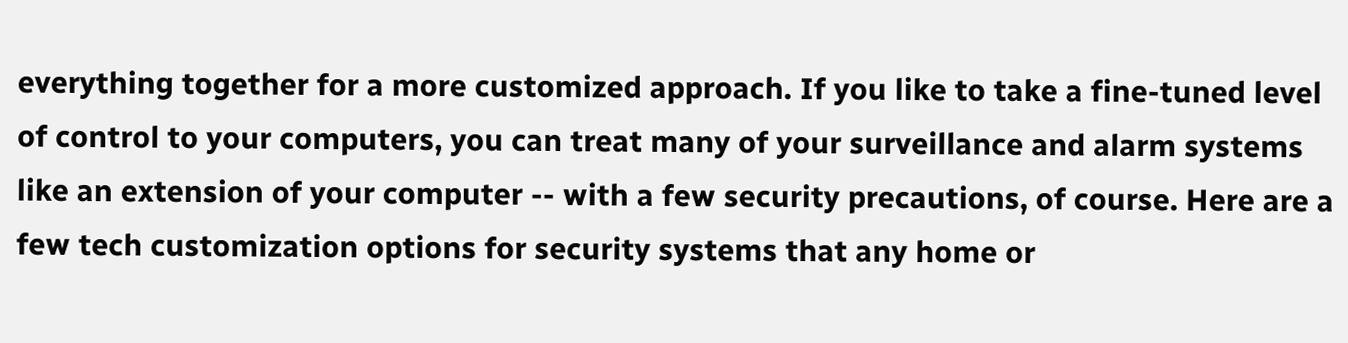everything together for a more customized approach. If you like to take a fine-tuned level of control to your computers, you can treat many of your surveillance and alarm systems like an extension of your computer -- with a few security precautions, of course. Here are a few tech customization options for security systems that any home or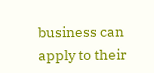business can apply to their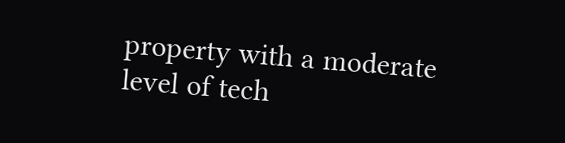property with a moderate level of tech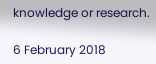knowledge or research.

6 February 2018